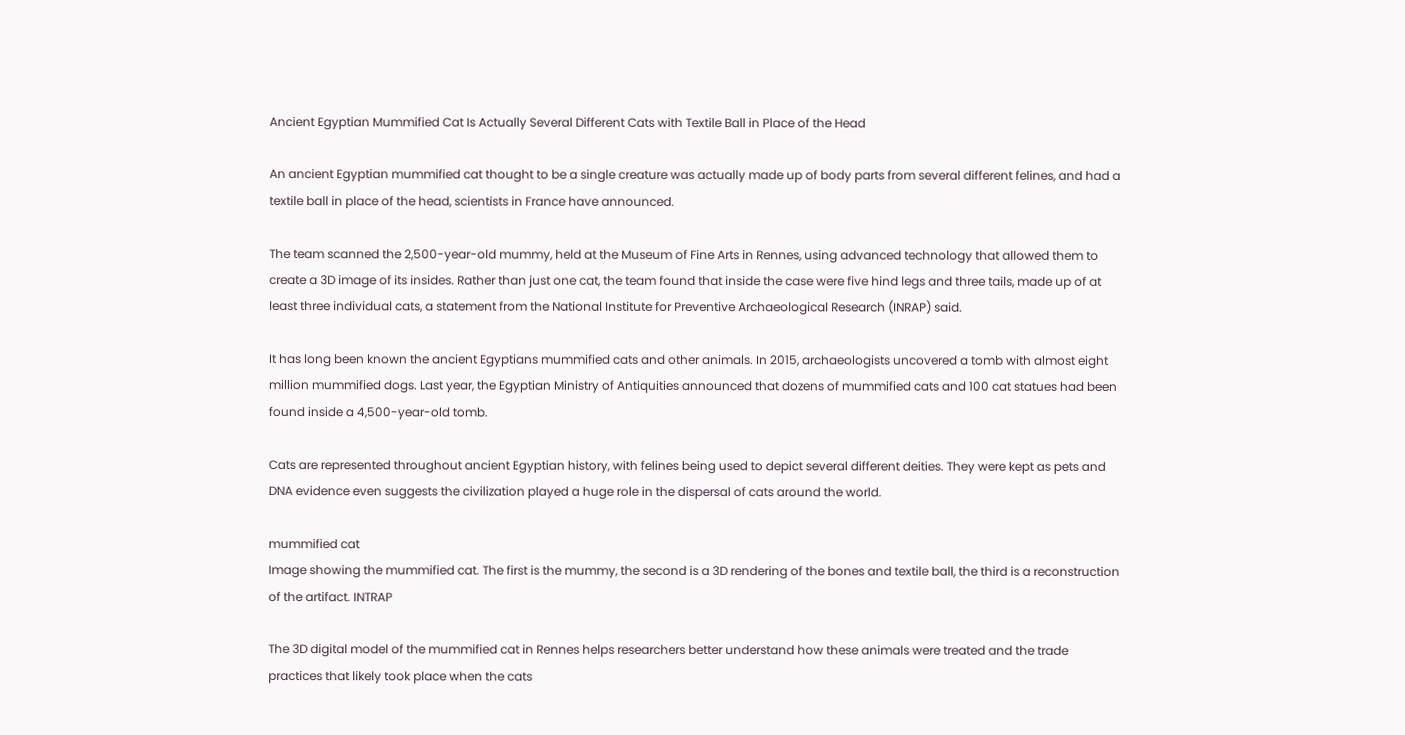Ancient Egyptian Mummified Cat Is Actually Several Different Cats with Textile Ball in Place of the Head

An ancient Egyptian mummified cat thought to be a single creature was actually made up of body parts from several different felines, and had a textile ball in place of the head, scientists in France have announced.

The team scanned the 2,500-year-old mummy, held at the Museum of Fine Arts in Rennes, using advanced technology that allowed them to create a 3D image of its insides. Rather than just one cat, the team found that inside the case were five hind legs and three tails, made up of at least three individual cats, a statement from the National Institute for Preventive Archaeological Research (INRAP) said.

It has long been known the ancient Egyptians mummified cats and other animals. In 2015, archaeologists uncovered a tomb with almost eight million mummified dogs. Last year, the Egyptian Ministry of Antiquities announced that dozens of mummified cats and 100 cat statues had been found inside a 4,500-year-old tomb.

Cats are represented throughout ancient Egyptian history, with felines being used to depict several different deities. They were kept as pets and DNA evidence even suggests the civilization played a huge role in the dispersal of cats around the world.

mummified cat
Image showing the mummified cat. The first is the mummy, the second is a 3D rendering of the bones and textile ball, the third is a reconstruction of the artifact. INTRAP

The 3D digital model of the mummified cat in Rennes helps researchers better understand how these animals were treated and the trade practices that likely took place when the cats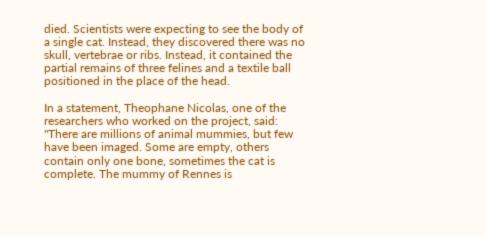died. Scientists were expecting to see the body of a single cat. Instead, they discovered there was no skull, vertebrae or ribs. Instead, it contained the partial remains of three felines and a textile ball positioned in the place of the head.

In a statement, Theophane Nicolas, one of the researchers who worked on the project, said: "There are millions of animal mummies, but few have been imaged. Some are empty, others contain only one bone, sometimes the cat is complete. The mummy of Rennes is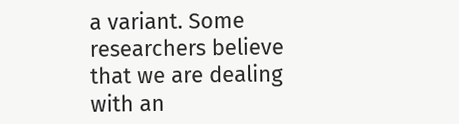a variant. Some researchers believe that we are dealing with an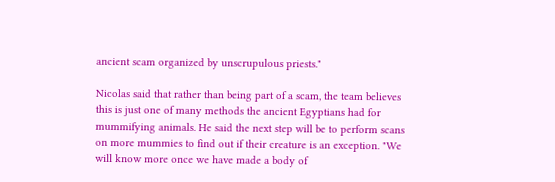ancient scam organized by unscrupulous priests."

Nicolas said that rather than being part of a scam, the team believes this is just one of many methods the ancient Egyptians had for mummifying animals. He said the next step will be to perform scans on more mummies to find out if their creature is an exception. "We will know more once we have made a body of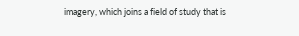imagery, which joins a field of study that is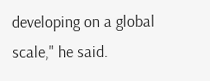developing on a global scale," he said.